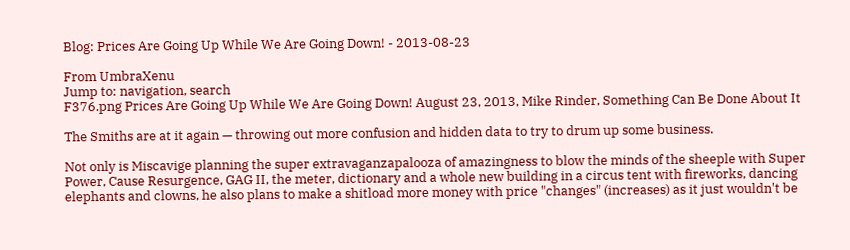Blog: Prices Are Going Up While We Are Going Down! - 2013-08-23

From UmbraXenu
Jump to: navigation, search
F376.png Prices Are Going Up While We Are Going Down! August 23, 2013, Mike Rinder, Something Can Be Done About It

The Smiths are at it again — throwing out more confusion and hidden data to try to drum up some business.

Not only is Miscavige planning the super extravaganzapalooza of amazingness to blow the minds of the sheeple with Super Power, Cause Resurgence, GAG II, the meter, dictionary and a whole new building in a circus tent with fireworks, dancing elephants and clowns, he also plans to make a shitload more money with price "changes" (increases) as it just wouldn't be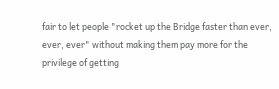fair to let people "rocket up the Bridge faster than ever, ever, ever" without making them pay more for the privilege of getting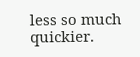less so much quickier.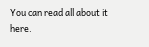You can read all about it here.